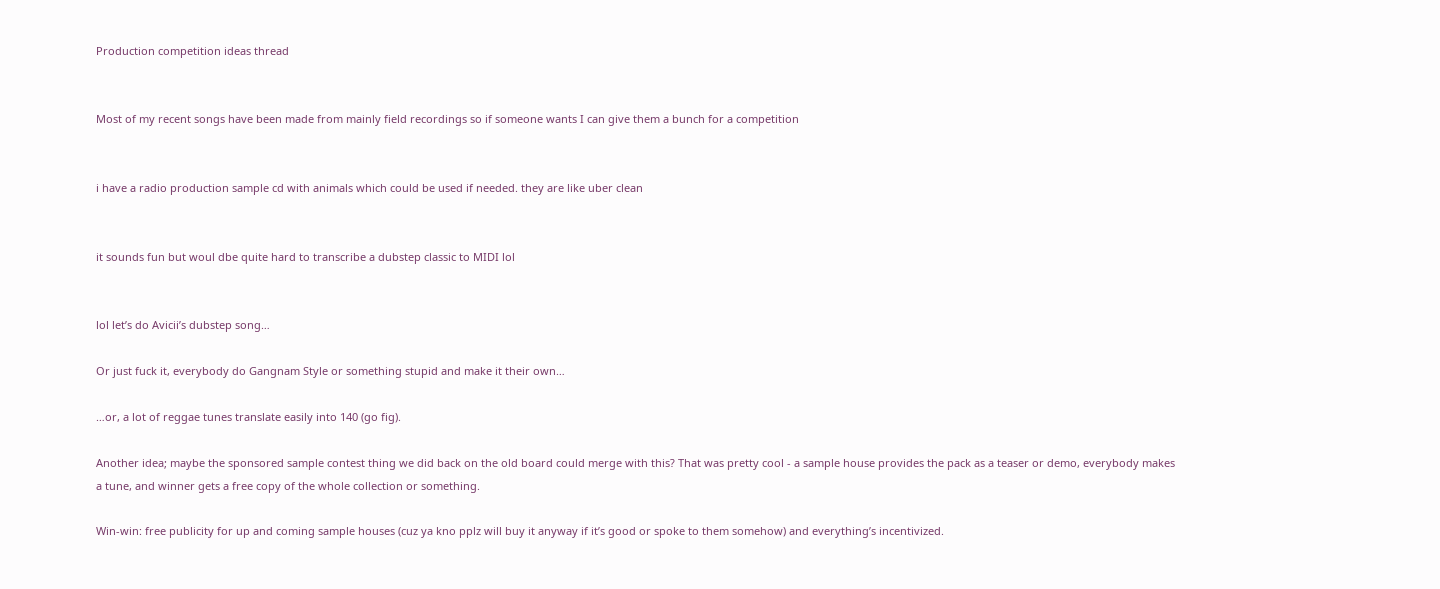Production competition ideas thread


Most of my recent songs have been made from mainly field recordings so if someone wants I can give them a bunch for a competition


i have a radio production sample cd with animals which could be used if needed. they are like uber clean


it sounds fun but woul dbe quite hard to transcribe a dubstep classic to MIDI lol


lol let’s do Avicii’s dubstep song…

Or just fuck it, everybody do Gangnam Style or something stupid and make it their own…

…or, a lot of reggae tunes translate easily into 140 (go fig).

Another idea; maybe the sponsored sample contest thing we did back on the old board could merge with this? That was pretty cool - a sample house provides the pack as a teaser or demo, everybody makes a tune, and winner gets a free copy of the whole collection or something.

Win-win: free publicity for up and coming sample houses (cuz ya kno pplz will buy it anyway if it’s good or spoke to them somehow) and everything’s incentivized.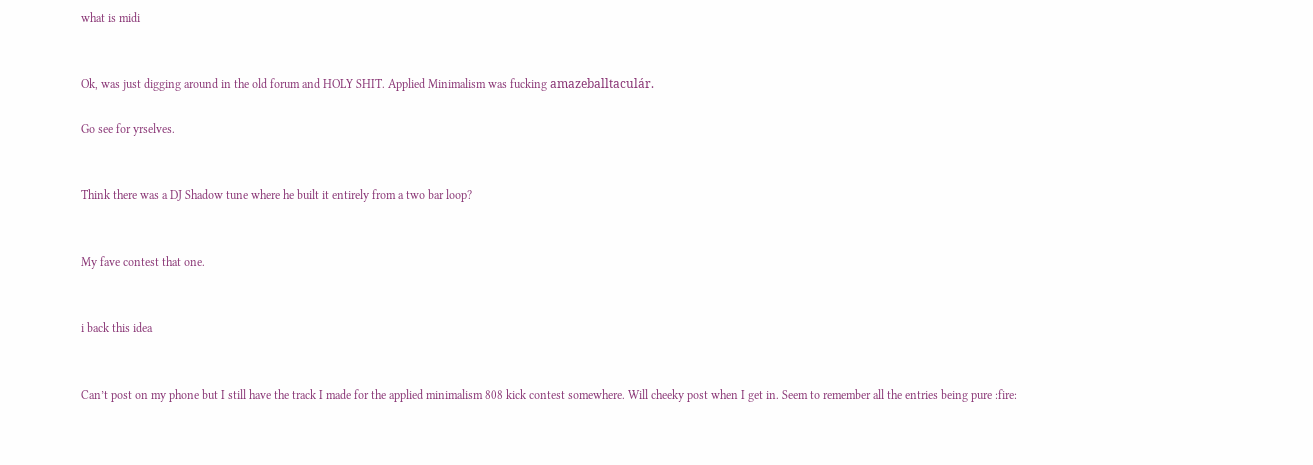what is midi


Ok, was just digging around in the old forum and HOLY SHIT. Applied Minimalism was fucking amazeballtaculár.

Go see for yrselves.


Think there was a DJ Shadow tune where he built it entirely from a two bar loop?


My fave contest that one.


i back this idea


Can’t post on my phone but I still have the track I made for the applied minimalism 808 kick contest somewhere. Will cheeky post when I get in. Seem to remember all the entries being pure :fire: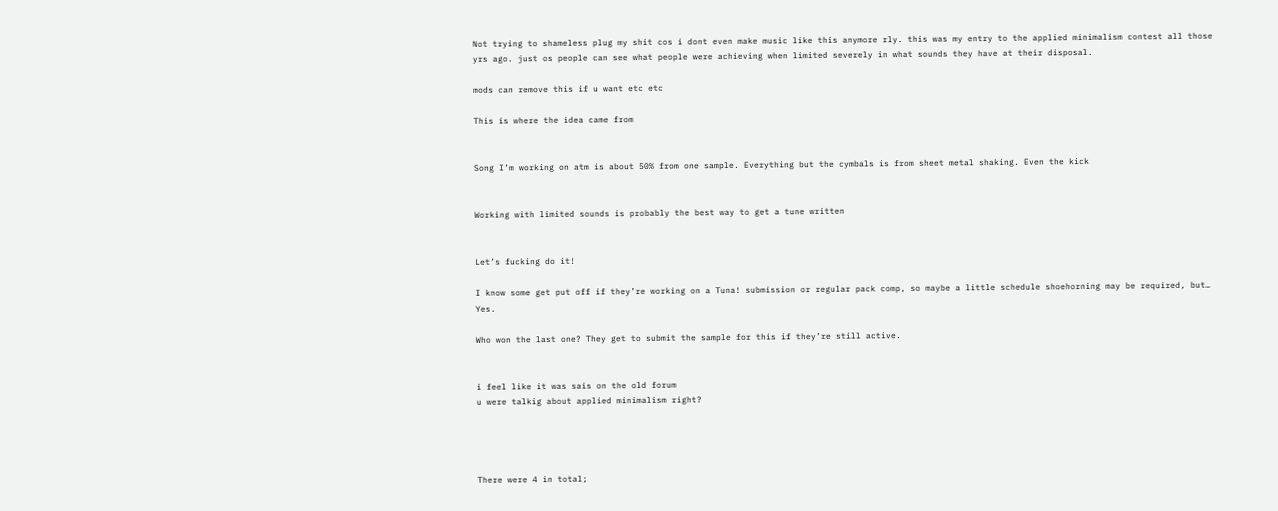Not trying to shameless plug my shit cos i dont even make music like this anymore rly. this was my entry to the applied minimalism contest all those yrs ago. just os people can see what people were achieving when limited severely in what sounds they have at their disposal.

mods can remove this if u want etc etc

This is where the idea came from


Song I’m working on atm is about 50% from one sample. Everything but the cymbals is from sheet metal shaking. Even the kick


Working with limited sounds is probably the best way to get a tune written


Let’s fucking do it!

I know some get put off if they’re working on a Tuna! submission or regular pack comp, so maybe a little schedule shoehorning may be required, but… Yes.

Who won the last one? They get to submit the sample for this if they’re still active.


i feel like it was sais on the old forum
u were talkig about applied minimalism right?




There were 4 in total;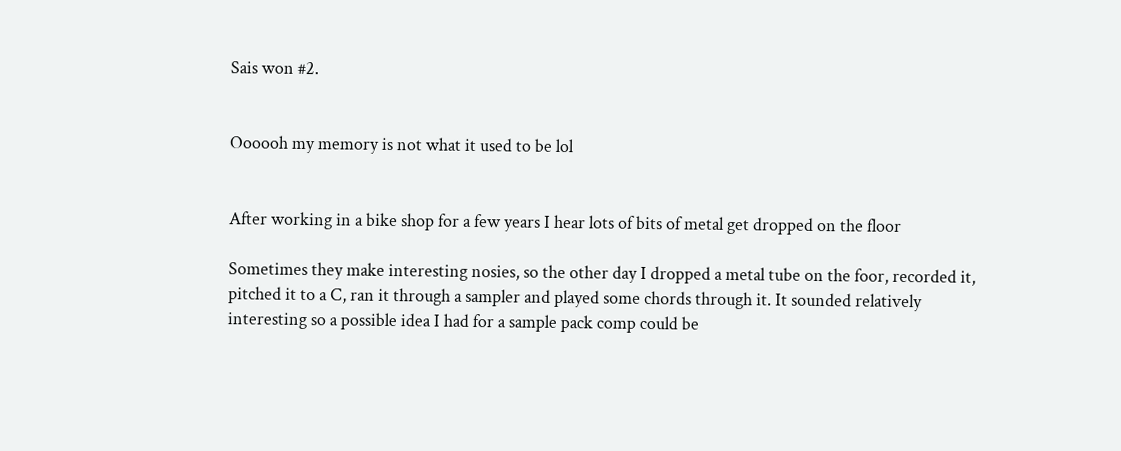Sais won #2.


Oooooh my memory is not what it used to be lol


After working in a bike shop for a few years I hear lots of bits of metal get dropped on the floor

Sometimes they make interesting nosies, so the other day I dropped a metal tube on the foor, recorded it, pitched it to a C, ran it through a sampler and played some chords through it. It sounded relatively interesting so a possible idea I had for a sample pack comp could be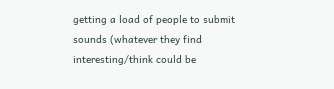getting a load of people to submit sounds (whatever they find interesting/think could be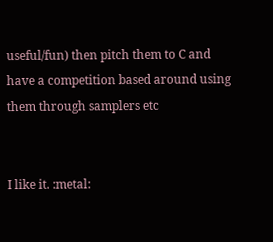useful/fun) then pitch them to C and have a competition based around using them through samplers etc


I like it. :metal: